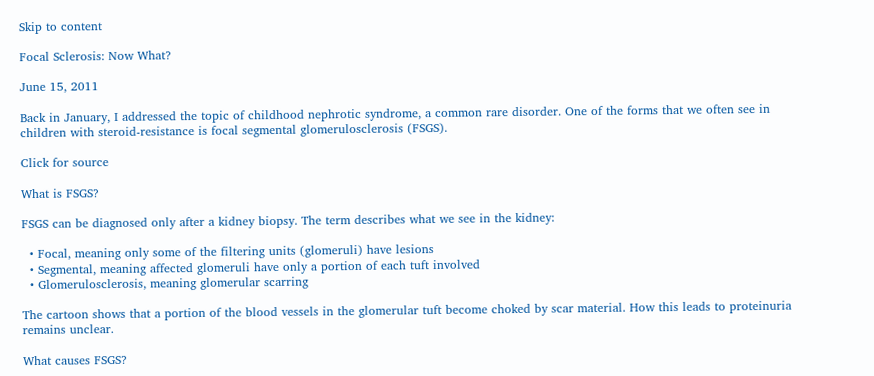Skip to content

Focal Sclerosis: Now What?

June 15, 2011

Back in January, I addressed the topic of childhood nephrotic syndrome, a common rare disorder. One of the forms that we often see in children with steroid-resistance is focal segmental glomerulosclerosis (FSGS).

Click for source

What is FSGS?

FSGS can be diagnosed only after a kidney biopsy. The term describes what we see in the kidney:

  • Focal, meaning only some of the filtering units (glomeruli) have lesions
  • Segmental, meaning affected glomeruli have only a portion of each tuft involved
  • Glomerulosclerosis, meaning glomerular scarring

The cartoon shows that a portion of the blood vessels in the glomerular tuft become choked by scar material. How this leads to proteinuria remains unclear.

What causes FSGS?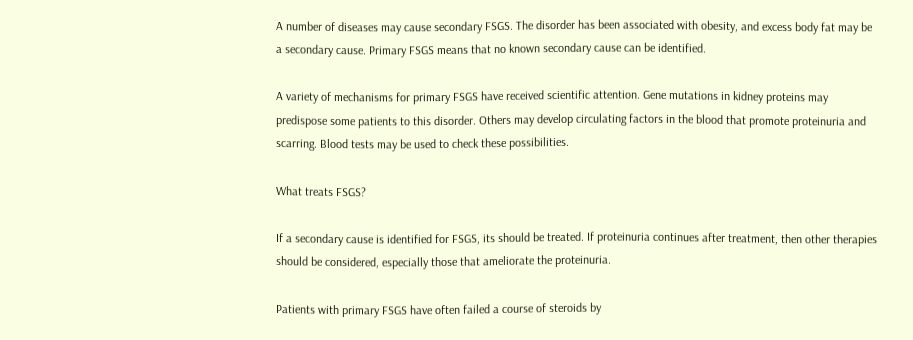A number of diseases may cause secondary FSGS. The disorder has been associated with obesity, and excess body fat may be a secondary cause. Primary FSGS means that no known secondary cause can be identified.

A variety of mechanisms for primary FSGS have received scientific attention. Gene mutations in kidney proteins may predispose some patients to this disorder. Others may develop circulating factors in the blood that promote proteinuria and scarring. Blood tests may be used to check these possibilities.

What treats FSGS?

If a secondary cause is identified for FSGS, its should be treated. If proteinuria continues after treatment, then other therapies should be considered, especially those that ameliorate the proteinuria.

Patients with primary FSGS have often failed a course of steroids by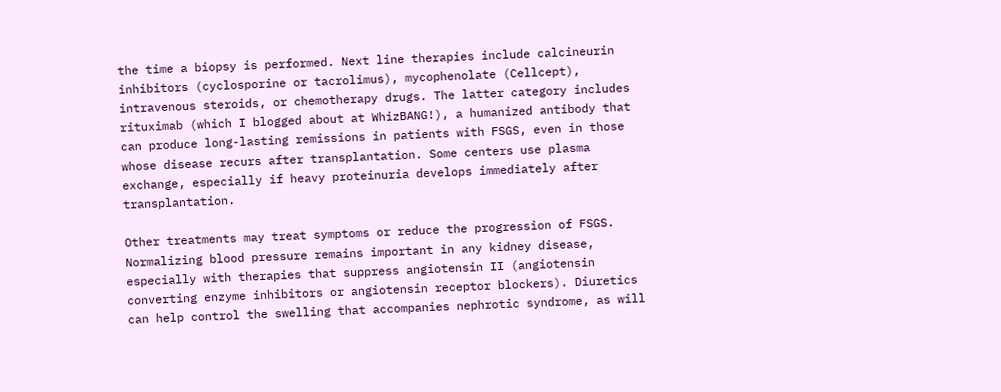the time a biopsy is performed. Next line therapies include calcineurin inhibitors (cyclosporine or tacrolimus), mycophenolate (Cellcept), intravenous steroids, or chemotherapy drugs. The latter category includes rituximab (which I blogged about at WhizBANG!), a humanized antibody that can produce long-lasting remissions in patients with FSGS, even in those whose disease recurs after transplantation. Some centers use plasma exchange, especially if heavy proteinuria develops immediately after transplantation.

Other treatments may treat symptoms or reduce the progression of FSGS.  Normalizing blood pressure remains important in any kidney disease, especially with therapies that suppress angiotensin II (angiotensin converting enzyme inhibitors or angiotensin receptor blockers). Diuretics can help control the swelling that accompanies nephrotic syndrome, as will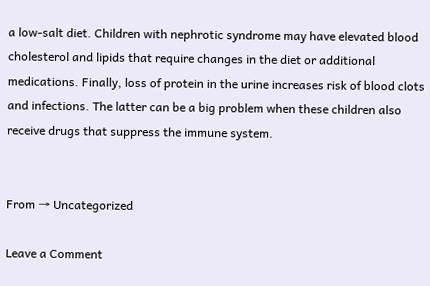a low-salt diet. Children with nephrotic syndrome may have elevated blood cholesterol and lipids that require changes in the diet or additional medications. Finally, loss of protein in the urine increases risk of blood clots and infections. The latter can be a big problem when these children also receive drugs that suppress the immune system.


From → Uncategorized

Leave a Comment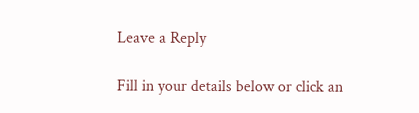Leave a Reply

Fill in your details below or click an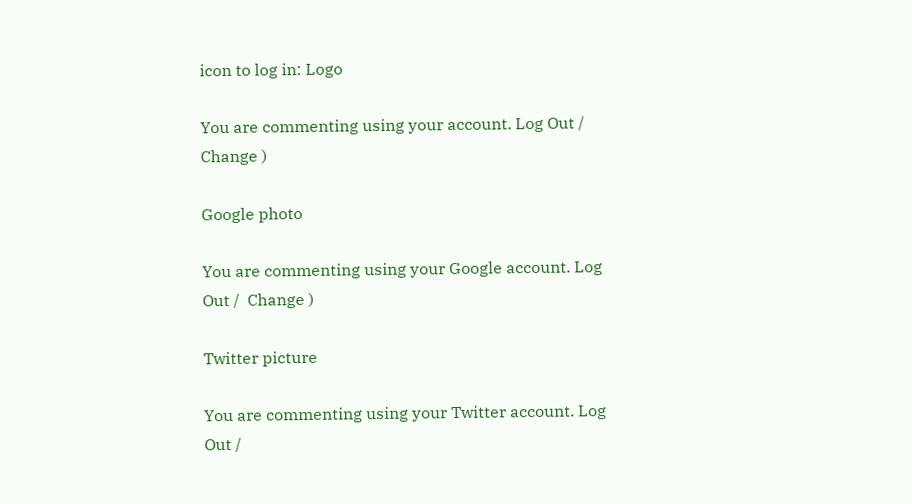icon to log in: Logo

You are commenting using your account. Log Out /  Change )

Google photo

You are commenting using your Google account. Log Out /  Change )

Twitter picture

You are commenting using your Twitter account. Log Out /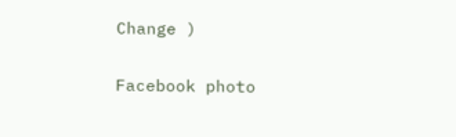Change )

Facebook photo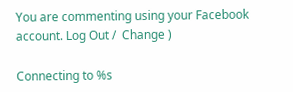You are commenting using your Facebook account. Log Out /  Change )

Connecting to %s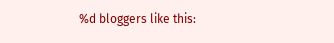%d bloggers like this: